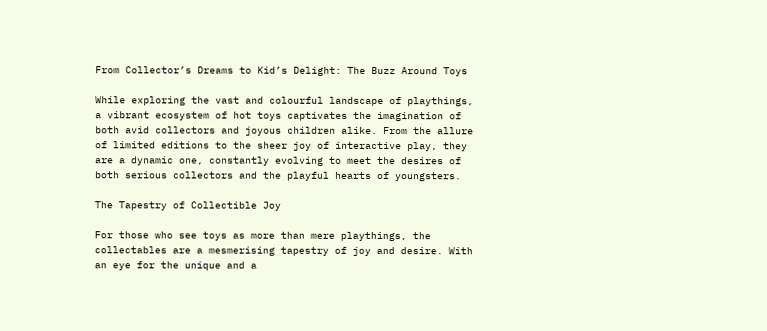From Collector’s Dreams to Kid’s Delight: The Buzz Around Toys

While exploring the vast and colourful landscape of playthings, a vibrant ecosystem of hot toys captivates the imagination of both avid collectors and joyous children alike. From the allure of limited editions to the sheer joy of interactive play, they are a dynamic one, constantly evolving to meet the desires of both serious collectors and the playful hearts of youngsters.

The Tapestry of Collectible Joy

For those who see toys as more than mere playthings, the collectables are a mesmerising tapestry of joy and desire. With an eye for the unique and a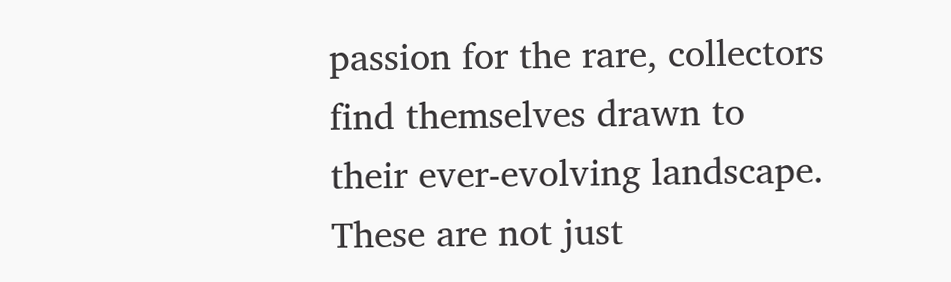passion for the rare, collectors find themselves drawn to their ever-evolving landscape. These are not just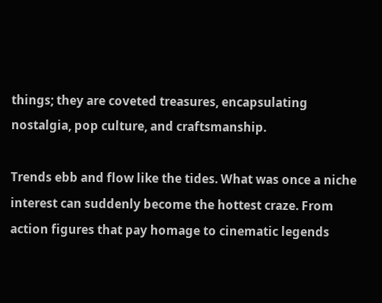things; they are coveted treasures, encapsulating nostalgia, pop culture, and craftsmanship.

Trends ebb and flow like the tides. What was once a niche interest can suddenly become the hottest craze. From action figures that pay homage to cinematic legends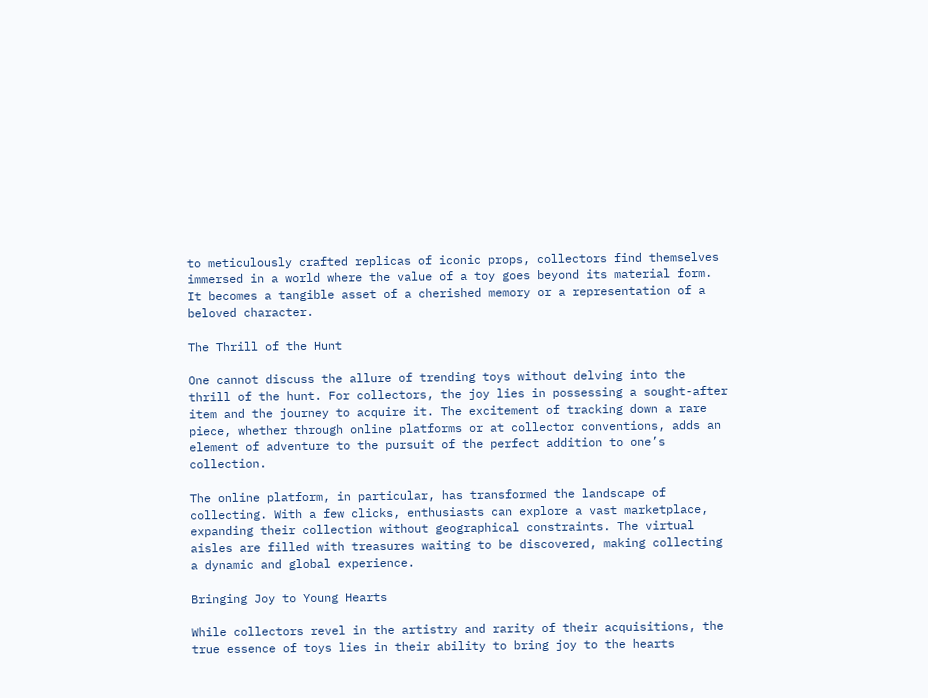to meticulously crafted replicas of iconic props, collectors find themselves immersed in a world where the value of a toy goes beyond its material form. It becomes a tangible asset of a cherished memory or a representation of a beloved character.

The Thrill of the Hunt

One cannot discuss the allure of trending toys without delving into the thrill of the hunt. For collectors, the joy lies in possessing a sought-after item and the journey to acquire it. The excitement of tracking down a rare piece, whether through online platforms or at collector conventions, adds an element of adventure to the pursuit of the perfect addition to one’s collection.

The online platform, in particular, has transformed the landscape of collecting. With a few clicks, enthusiasts can explore a vast marketplace, expanding their collection without geographical constraints. The virtual aisles are filled with treasures waiting to be discovered, making collecting a dynamic and global experience.

Bringing Joy to Young Hearts

While collectors revel in the artistry and rarity of their acquisitions, the true essence of toys lies in their ability to bring joy to the hearts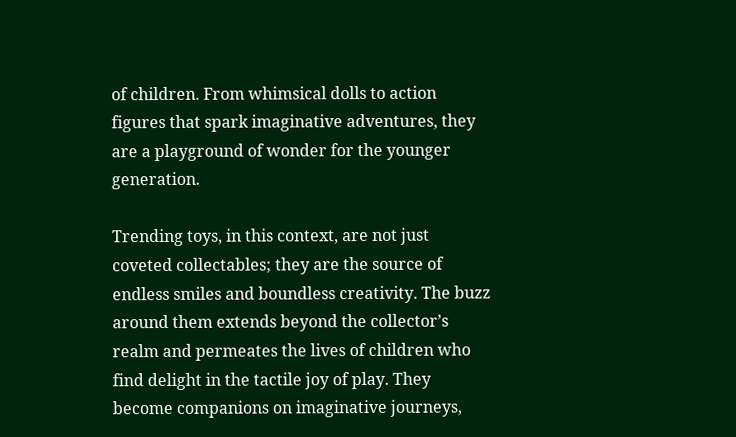of children. From whimsical dolls to action figures that spark imaginative adventures, they are a playground of wonder for the younger generation.

Trending toys, in this context, are not just coveted collectables; they are the source of endless smiles and boundless creativity. The buzz around them extends beyond the collector’s realm and permeates the lives of children who find delight in the tactile joy of play. They become companions on imaginative journeys,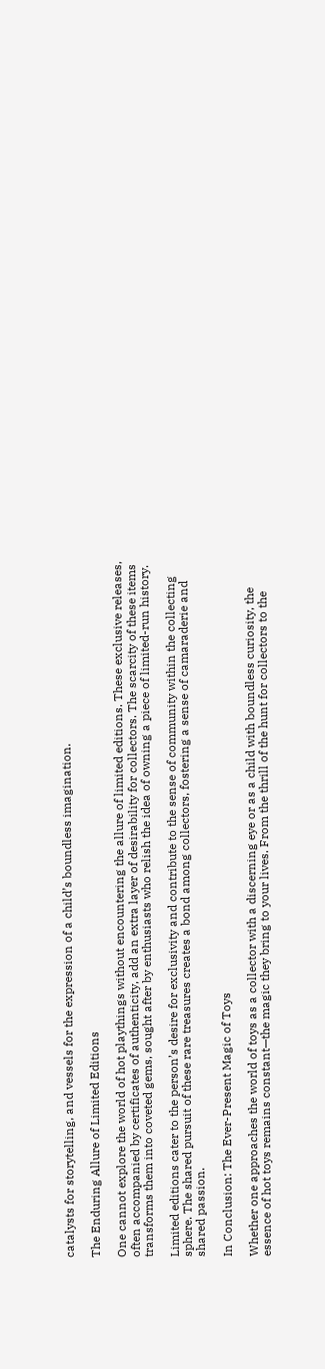catalysts for storytelling, and vessels for the expression of a child’s boundless imagination.

The Enduring Allure of Limited Editions

One cannot explore the world of hot playthings without encountering the allure of limited editions. These exclusive releases, often accompanied by certificates of authenticity, add an extra layer of desirability for collectors. The scarcity of these items transforms them into coveted gems, sought after by enthusiasts who relish the idea of owning a piece of limited-run history.

Limited editions cater to the person’s desire for exclusivity and contribute to the sense of community within the collecting sphere. The shared pursuit of these rare treasures creates a bond among collectors, fostering a sense of camaraderie and shared passion.

In Conclusion: The Ever-Present Magic of Toys

Whether one approaches the world of toys as a collector with a discerning eye or as a child with boundless curiosity, the essence of hot toys remains constant—the magic they bring to your lives. From the thrill of the hunt for collectors to the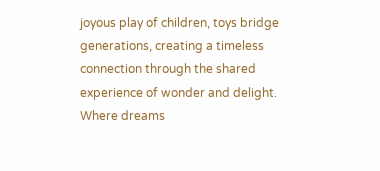joyous play of children, toys bridge generations, creating a timeless connection through the shared experience of wonder and delight. Where dreams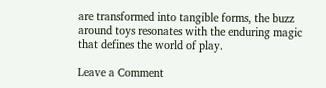are transformed into tangible forms, the buzz around toys resonates with the enduring magic that defines the world of play.

Leave a Comment